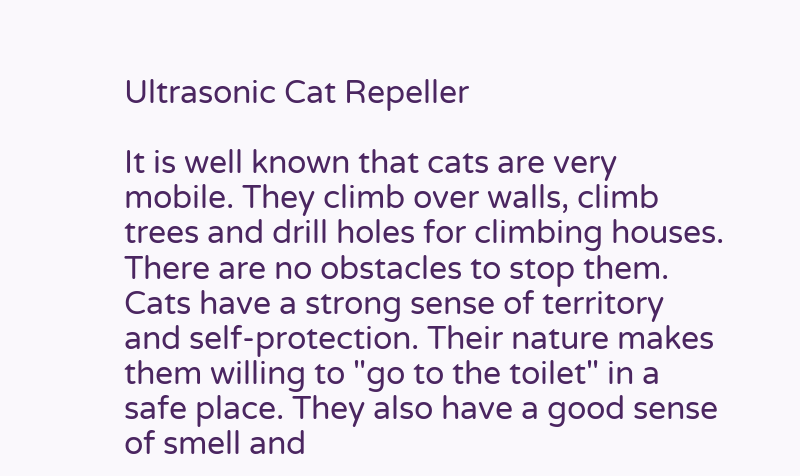Ultrasonic Cat Repeller

It is well known that cats are very mobile. They climb over walls, climb trees and drill holes for climbing houses. There are no obstacles to stop them. Cats have a strong sense of territory and self-protection. Their nature makes them willing to "go to the toilet" in a safe place. They also have a good sense of smell and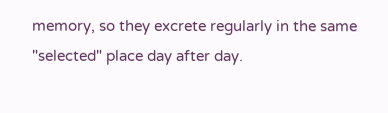memory, so they excrete regularly in the same "selected" place day after day.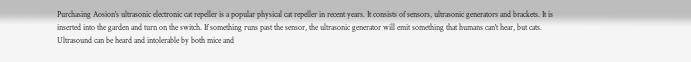Purchasing Aosion's ultrasonic electronic cat repeller is a popular physical cat repeller in recent years. It consists of sensors, ultrasonic generators and brackets. It is inserted into the garden and turn on the switch. If something runs past the sensor, the ultrasonic generator will emit something that humans can't hear, but cats. Ultrasound can be heard and intolerable by both mice and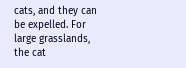cats, and they can be expelled. For large grasslands, the cat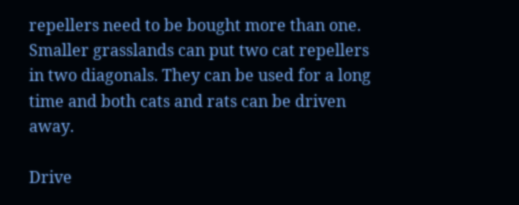repellers need to be bought more than one. Smaller grasslands can put two cat repellers in two diagonals. They can be used for a long time and both cats and rats can be driven away.

Drive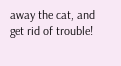away the cat, and get rid of trouble!